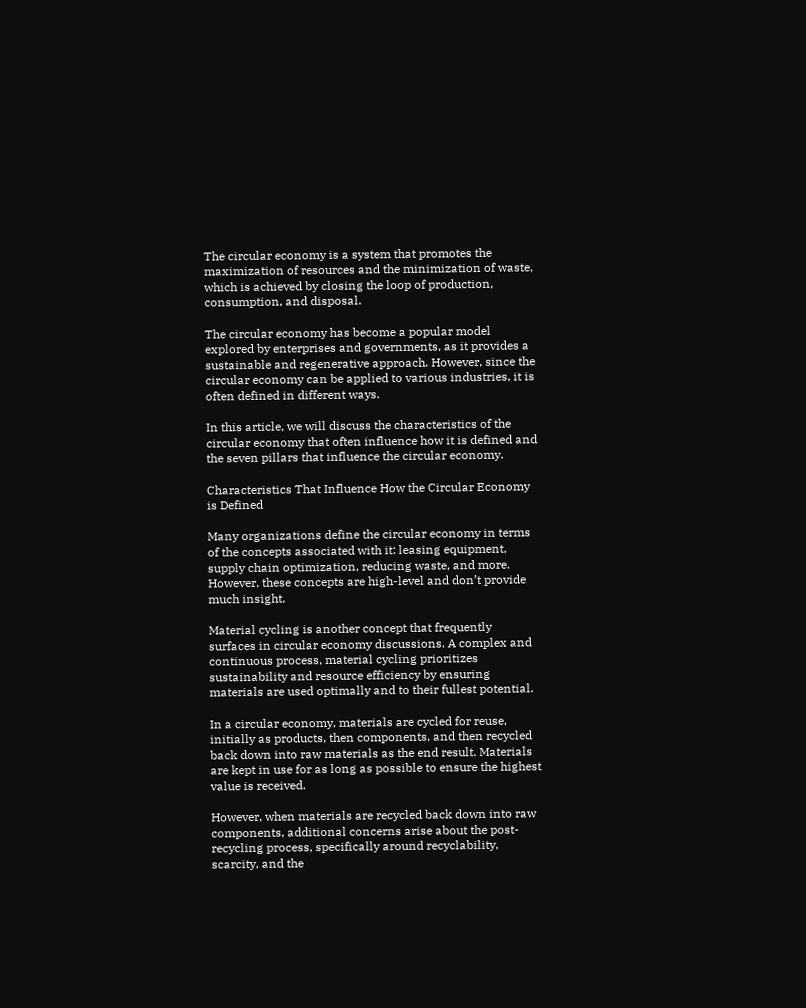The circular economy is a system that promotes the maximization of resources and the minimization of waste, which is achieved by closing the loop of production, consumption, and disposal.

The circular economy has become a popular model explored by enterprises and governments, as it provides a sustainable and regenerative approach. However, since the circular economy can be applied to various industries, it is often defined in different ways.

In this article, we will discuss the characteristics of the circular economy that often influence how it is defined and the seven pillars that influence the circular economy.

Characteristics That Influence How the Circular Economy is Defined

Many organizations define the circular economy in terms of the concepts associated with it: leasing equipment, supply chain optimization, reducing waste, and more. However, these concepts are high-level and don’t provide much insight.

Material cycling is another concept that frequently surfaces in circular economy discussions. A complex and continuous process, material cycling prioritizes sustainability and resource efficiency by ensuring materials are used optimally and to their fullest potential.

In a circular economy, materials are cycled for reuse, initially as products, then components, and then recycled back down into raw materials as the end result. Materials are kept in use for as long as possible to ensure the highest value is received.

However, when materials are recycled back down into raw components, additional concerns arise about the post-recycling process, specifically around recyclability, scarcity, and the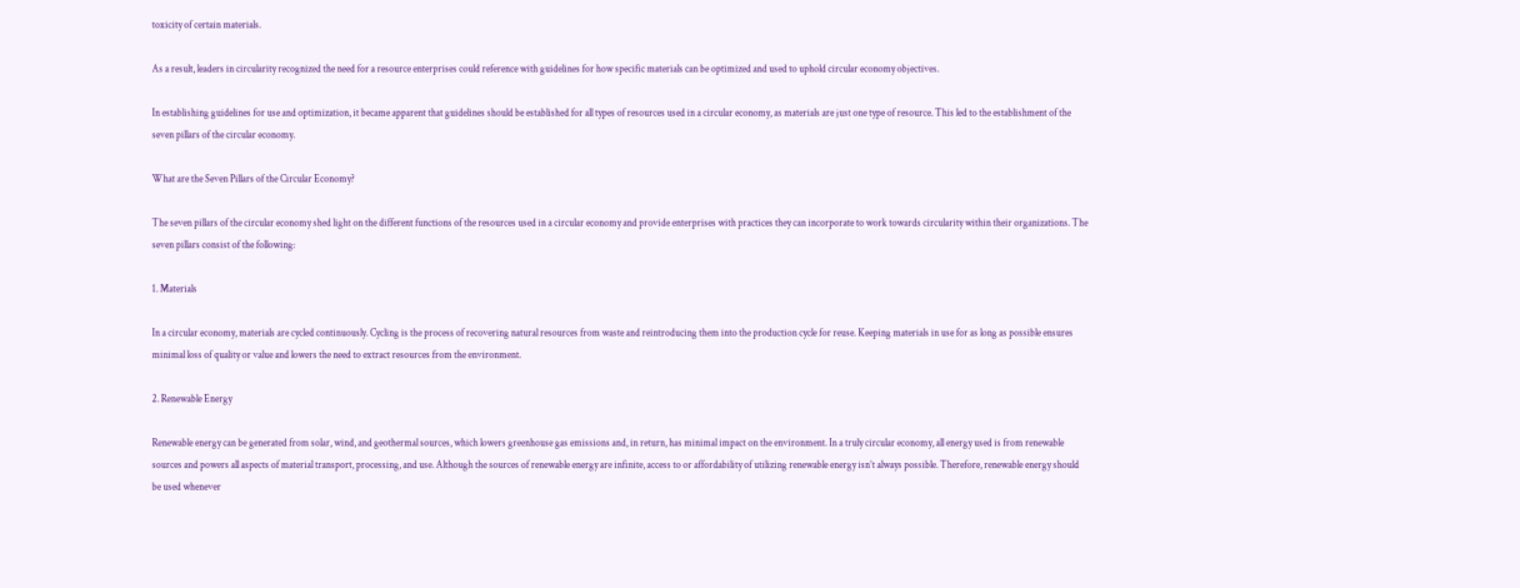toxicity of certain materials.

As a result, leaders in circularity recognized the need for a resource enterprises could reference with guidelines for how specific materials can be optimized and used to uphold circular economy objectives.

In establishing guidelines for use and optimization, it became apparent that guidelines should be established for all types of resources used in a circular economy, as materials are just one type of resource. This led to the establishment of the seven pillars of the circular economy.

What are the Seven Pillars of the Circular Economy?

The seven pillars of the circular economy shed light on the different functions of the resources used in a circular economy and provide enterprises with practices they can incorporate to work towards circularity within their organizations. The seven pillars consist of the following:

1. Materials

In a circular economy, materials are cycled continuously. Cycling is the process of recovering natural resources from waste and reintroducing them into the production cycle for reuse. Keeping materials in use for as long as possible ensures minimal loss of quality or value and lowers the need to extract resources from the environment.

2. Renewable Energy

Renewable energy can be generated from solar, wind, and geothermal sources, which lowers greenhouse gas emissions and, in return, has minimal impact on the environment. In a truly circular economy, all energy used is from renewable sources and powers all aspects of material transport, processing, and use. Although the sources of renewable energy are infinite, access to or affordability of utilizing renewable energy isn’t always possible. Therefore, renewable energy should be used whenever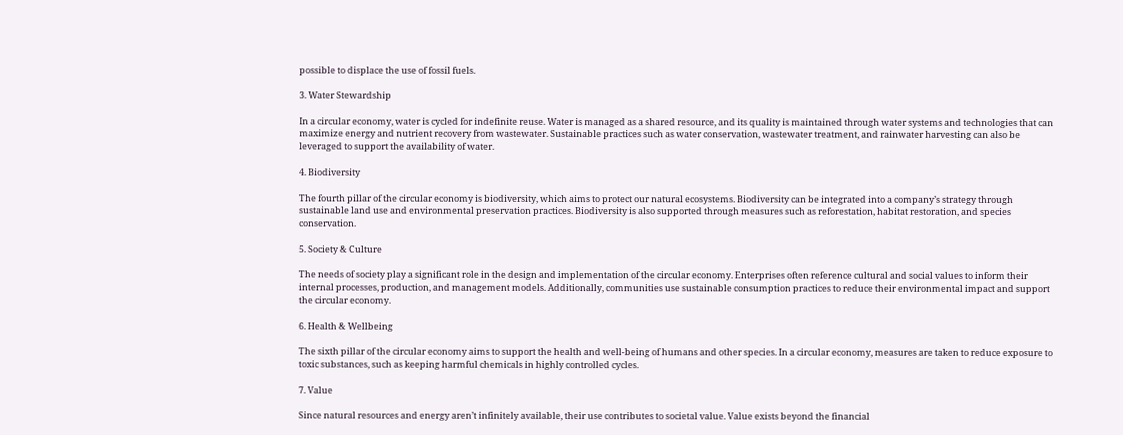possible to displace the use of fossil fuels.

3. Water Stewardship

In a circular economy, water is cycled for indefinite reuse. Water is managed as a shared resource, and its quality is maintained through water systems and technologies that can maximize energy and nutrient recovery from wastewater. Sustainable practices such as water conservation, wastewater treatment, and rainwater harvesting can also be leveraged to support the availability of water.

4. Biodiversity

The fourth pillar of the circular economy is biodiversity, which aims to protect our natural ecosystems. Biodiversity can be integrated into a company’s strategy through sustainable land use and environmental preservation practices. Biodiversity is also supported through measures such as reforestation, habitat restoration, and species conservation.

5. Society & Culture

The needs of society play a significant role in the design and implementation of the circular economy. Enterprises often reference cultural and social values to inform their internal processes, production, and management models. Additionally, communities use sustainable consumption practices to reduce their environmental impact and support the circular economy.

6. Health & Wellbeing

The sixth pillar of the circular economy aims to support the health and well-being of humans and other species. In a circular economy, measures are taken to reduce exposure to toxic substances, such as keeping harmful chemicals in highly controlled cycles.

7. Value

Since natural resources and energy aren’t infinitely available, their use contributes to societal value. Value exists beyond the financial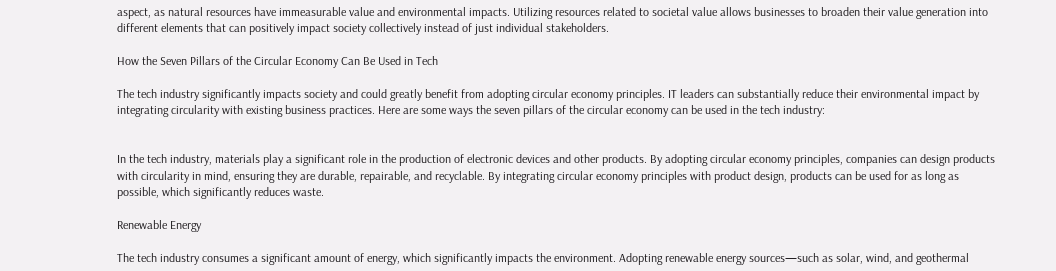aspect, as natural resources have immeasurable value and environmental impacts. Utilizing resources related to societal value allows businesses to broaden their value generation into different elements that can positively impact society collectively instead of just individual stakeholders.

How the Seven Pillars of the Circular Economy Can Be Used in Tech

The tech industry significantly impacts society and could greatly benefit from adopting circular economy principles. IT leaders can substantially reduce their environmental impact by integrating circularity with existing business practices. Here are some ways the seven pillars of the circular economy can be used in the tech industry:


In the tech industry, materials play a significant role in the production of electronic devices and other products. By adopting circular economy principles, companies can design products with circularity in mind, ensuring they are durable, repairable, and recyclable. By integrating circular economy principles with product design, products can be used for as long as possible, which significantly reduces waste.

Renewable Energy

The tech industry consumes a significant amount of energy, which significantly impacts the environment. Adopting renewable energy sources—such as solar, wind, and geothermal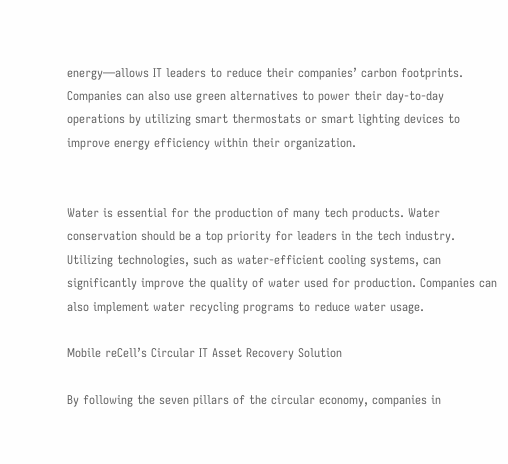energy—allows IT leaders to reduce their companies’ carbon footprints. Companies can also use green alternatives to power their day-to-day operations by utilizing smart thermostats or smart lighting devices to improve energy efficiency within their organization.


Water is essential for the production of many tech products. Water conservation should be a top priority for leaders in the tech industry. Utilizing technologies, such as water-efficient cooling systems, can significantly improve the quality of water used for production. Companies can also implement water recycling programs to reduce water usage.

Mobile reCell’s Circular IT Asset Recovery Solution

By following the seven pillars of the circular economy, companies in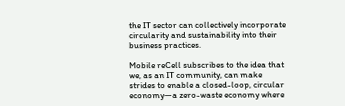the IT sector can collectively incorporate circularity and sustainability into their business practices.

Mobile reCell subscribes to the idea that we, as an IT community, can make strides to enable a closed-loop, circular economy—a zero-waste economy where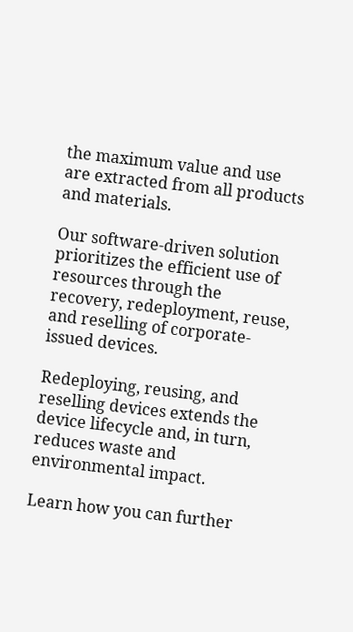the maximum value and use are extracted from all products and materials.

Our software-driven solution prioritizes the efficient use of resources through the recovery, redeployment, reuse, and reselling of corporate-issued devices.

Redeploying, reusing, and reselling devices extends the device lifecycle and, in turn, reduces waste and environmental impact.

Learn how you can further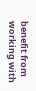benefit from working with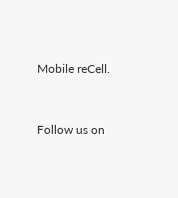Mobile reCell.


Follow us on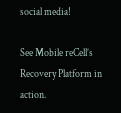social media!

See Mobile reCell’s Recovery Platform in action.